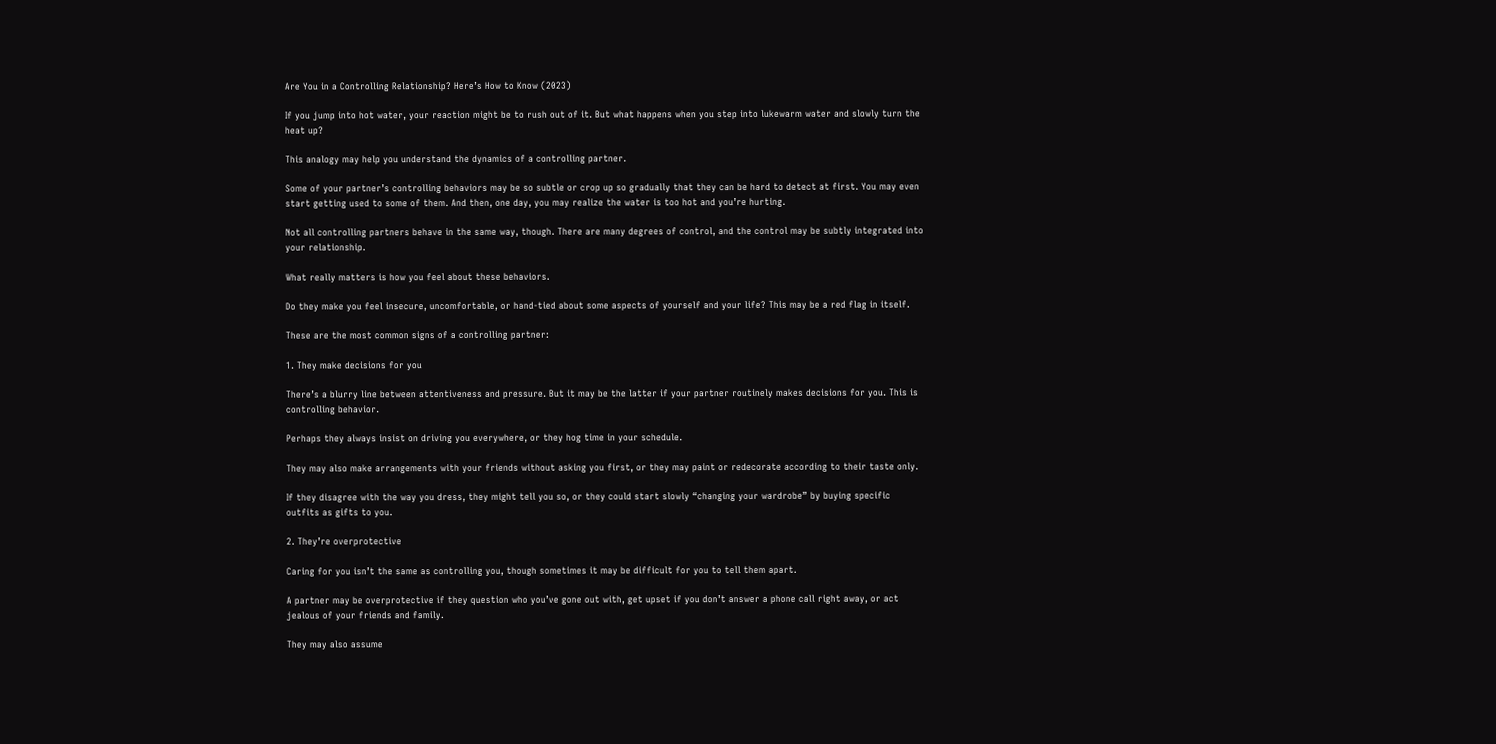Are You in a Controlling Relationship? Here’s How to Know (2023)

If you jump into hot water, your reaction might be to rush out of it. But what happens when you step into lukewarm water and slowly turn the heat up?

This analogy may help you understand the dynamics of a controlling partner.

Some of your partner’s controlling behaviors may be so subtle or crop up so gradually that they can be hard to detect at first. You may even start getting used to some of them. And then, one day, you may realize the water is too hot and you’re hurting.

Not all controlling partners behave in the same way, though. There are many degrees of control, and the control may be subtly integrated into your relationship.

What really matters is how you feel about these behaviors.

Do they make you feel insecure, uncomfortable, or hand-tied about some aspects of yourself and your life? This may be a red flag in itself.

These are the most common signs of a controlling partner:

1. They make decisions for you

There’s a blurry line between attentiveness and pressure. But it may be the latter if your partner routinely makes decisions for you. This is controlling behavior.

Perhaps they always insist on driving you everywhere, or they hog time in your schedule.

They may also make arrangements with your friends without asking you first, or they may paint or redecorate according to their taste only.

If they disagree with the way you dress, they might tell you so, or they could start slowly “changing your wardrobe” by buying specific outfits as gifts to you.

2. They’re overprotective

Caring for you isn’t the same as controlling you, though sometimes it may be difficult for you to tell them apart.

A partner may be overprotective if they question who you’ve gone out with, get upset if you don’t answer a phone call right away, or act jealous of your friends and family.

They may also assume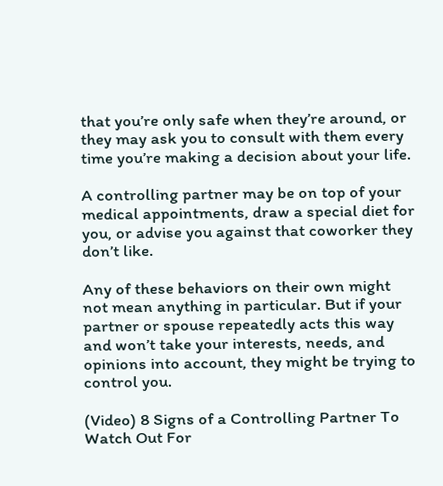that you’re only safe when they’re around, or they may ask you to consult with them every time you’re making a decision about your life.

A controlling partner may be on top of your medical appointments, draw a special diet for you, or advise you against that coworker they don’t like.

Any of these behaviors on their own might not mean anything in particular. But if your partner or spouse repeatedly acts this way and won’t take your interests, needs, and opinions into account, they might be trying to control you.

(Video) 8 Signs of a Controlling Partner To Watch Out For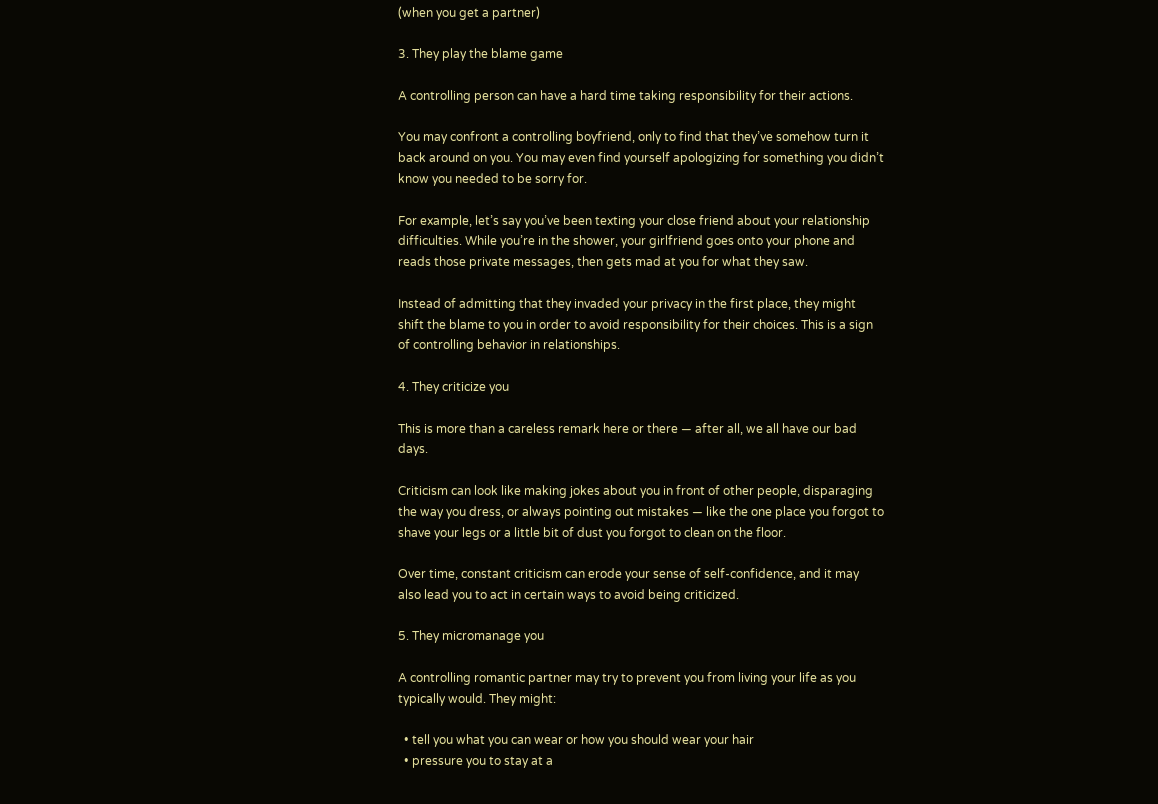(when you get a partner)

3. They play the blame game

A controlling person can have a hard time taking responsibility for their actions.

You may confront a controlling boyfriend, only to find that they’ve somehow turn it back around on you. You may even find yourself apologizing for something you didn’t know you needed to be sorry for.

For example, let’s say you’ve been texting your close friend about your relationship difficulties. While you’re in the shower, your girlfriend goes onto your phone and reads those private messages, then gets mad at you for what they saw.

Instead of admitting that they invaded your privacy in the first place, they might shift the blame to you in order to avoid responsibility for their choices. This is a sign of controlling behavior in relationships.

4. They criticize you

This is more than a careless remark here or there — after all, we all have our bad days.

Criticism can look like making jokes about you in front of other people, disparaging the way you dress, or always pointing out mistakes — like the one place you forgot to shave your legs or a little bit of dust you forgot to clean on the floor.

Over time, constant criticism can erode your sense of self-confidence, and it may also lead you to act in certain ways to avoid being criticized.

5. They micromanage you

A controlling romantic partner may try to prevent you from living your life as you typically would. They might:

  • tell you what you can wear or how you should wear your hair
  • pressure you to stay at a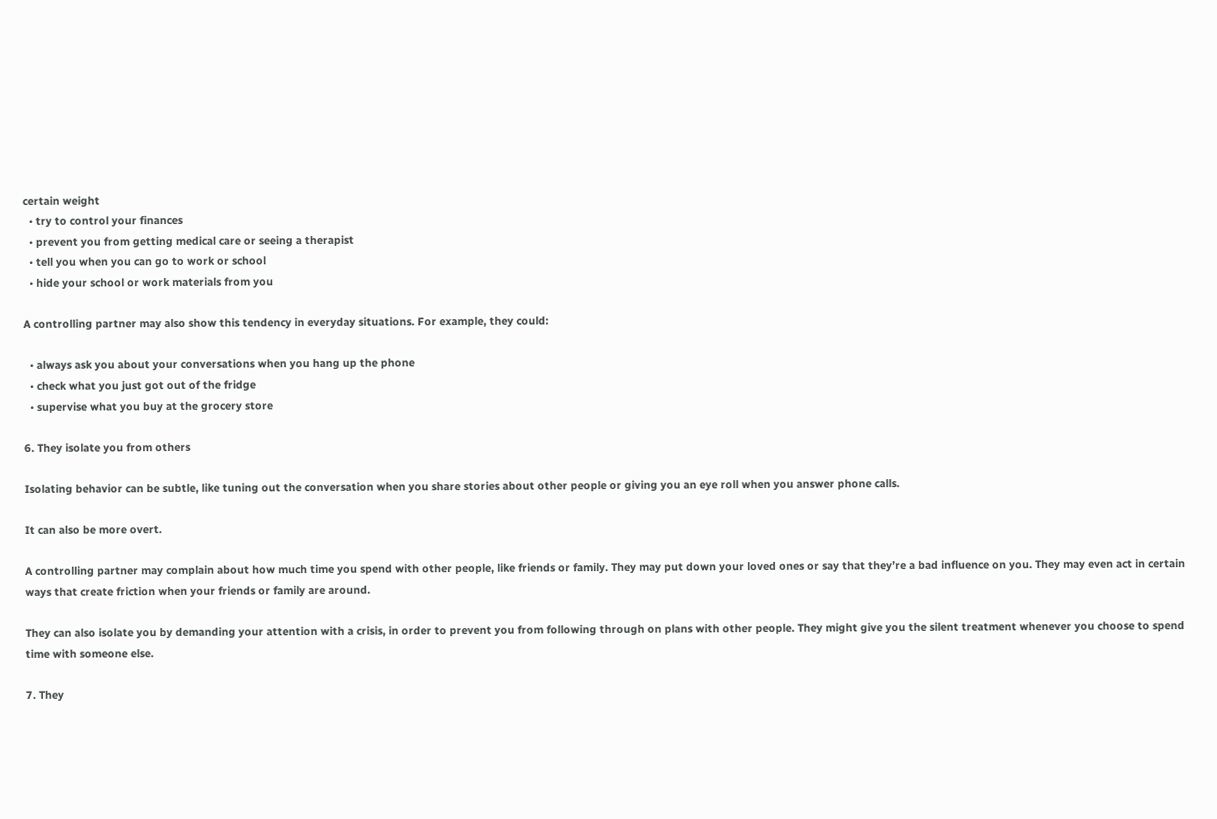certain weight
  • try to control your finances
  • prevent you from getting medical care or seeing a therapist
  • tell you when you can go to work or school
  • hide your school or work materials from you

A controlling partner may also show this tendency in everyday situations. For example, they could:

  • always ask you about your conversations when you hang up the phone
  • check what you just got out of the fridge
  • supervise what you buy at the grocery store

6. They isolate you from others

Isolating behavior can be subtle, like tuning out the conversation when you share stories about other people or giving you an eye roll when you answer phone calls.

It can also be more overt.

A controlling partner may complain about how much time you spend with other people, like friends or family. They may put down your loved ones or say that they’re a bad influence on you. They may even act in certain ways that create friction when your friends or family are around.

They can also isolate you by demanding your attention with a crisis, in order to prevent you from following through on plans with other people. They might give you the silent treatment whenever you choose to spend time with someone else.

7. They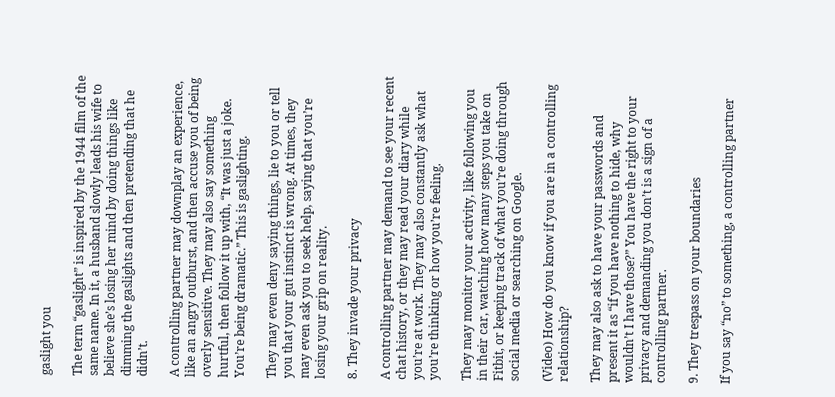gaslight you

The term “gaslight” is inspired by the 1944 film of the same name. In it, a husband slowly leads his wife to believe she’s losing her mind by doing things like dimming the gaslights and then pretending that he didn’t.

A controlling partner may downplay an experience, like an angry outburst, and then accuse you of being overly sensitive. They may also say something hurtful, then follow it up with, “It was just a joke. You’re being dramatic.” This is gaslighting.

They may even deny saying things, lie to you or tell you that your gut instinct is wrong. At times, they may even ask you to seek help, saying that you’re losing your grip on reality.

8. They invade your privacy

A controlling partner may demand to see your recent chat history, or they may read your diary while you’re at work. They may also constantly ask what you’re thinking or how you’re feeling.

They may monitor your activity, like following you in their car, watching how many steps you take on Fitbit, or keeping track of what you’re doing through social media or searching on Google.

(Video) How do you know if you are in a controlling relationship?

They may also ask to have your passwords and present it as “if you have nothing to hide, why wouldn’t I have those?” You have the right to your privacy and demanding you don’t is a sign of a controlling partner.

9. They trespass on your boundaries

If you say “no” to something, a controlling partner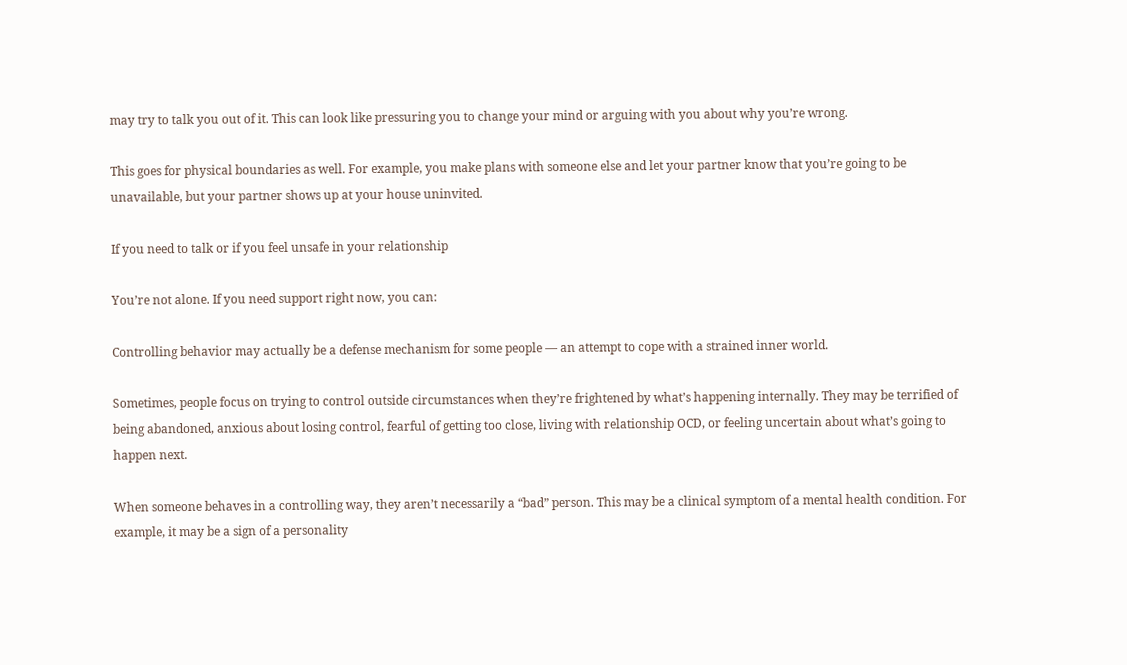may try to talk you out of it. This can look like pressuring you to change your mind or arguing with you about why you’re wrong.

This goes for physical boundaries as well. For example, you make plans with someone else and let your partner know that you’re going to be unavailable, but your partner shows up at your house uninvited.

If you need to talk or if you feel unsafe in your relationship

You’re not alone. If you need support right now, you can:

Controlling behavior may actually be a defense mechanism for some people — an attempt to cope with a strained inner world.

Sometimes, people focus on trying to control outside circumstances when they’re frightened by what’s happening internally. They may be terrified of being abandoned, anxious about losing control, fearful of getting too close, living with relationship OCD, or feeling uncertain about what’s going to happen next.

When someone behaves in a controlling way, they aren’t necessarily a “bad” person. This may be a clinical symptom of a mental health condition. For example, it may be a sign of a personality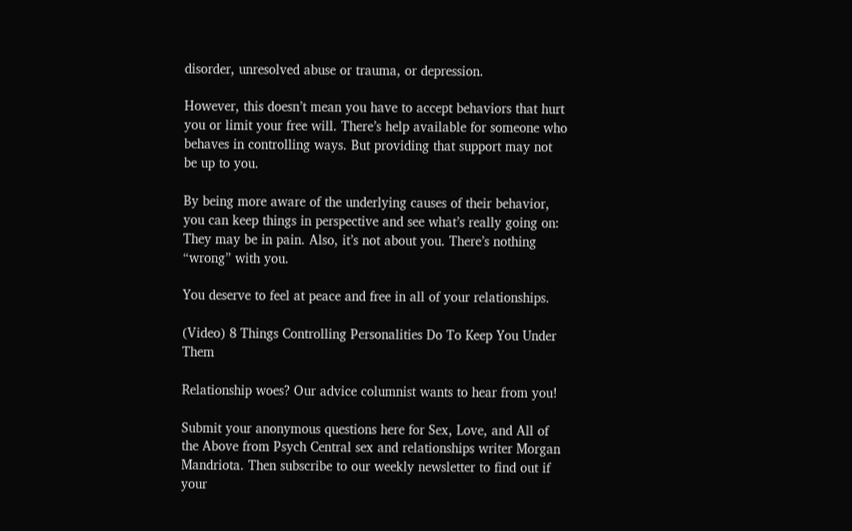disorder, unresolved abuse or trauma, or depression.

However, this doesn’t mean you have to accept behaviors that hurt you or limit your free will. There’s help available for someone who behaves in controlling ways. But providing that support may not be up to you.

By being more aware of the underlying causes of their behavior, you can keep things in perspective and see what’s really going on: They may be in pain. Also, it’s not about you. There’s nothing “wrong” with you.

You deserve to feel at peace and free in all of your relationships.

(Video) 8 Things Controlling Personalities Do To Keep You Under Them

Relationship woes? Our advice columnist wants to hear from you!

Submit your anonymous questions here for Sex, Love, and All of the Above from Psych Central sex and relationships writer Morgan Mandriota. Then subscribe to our weekly newsletter to find out if your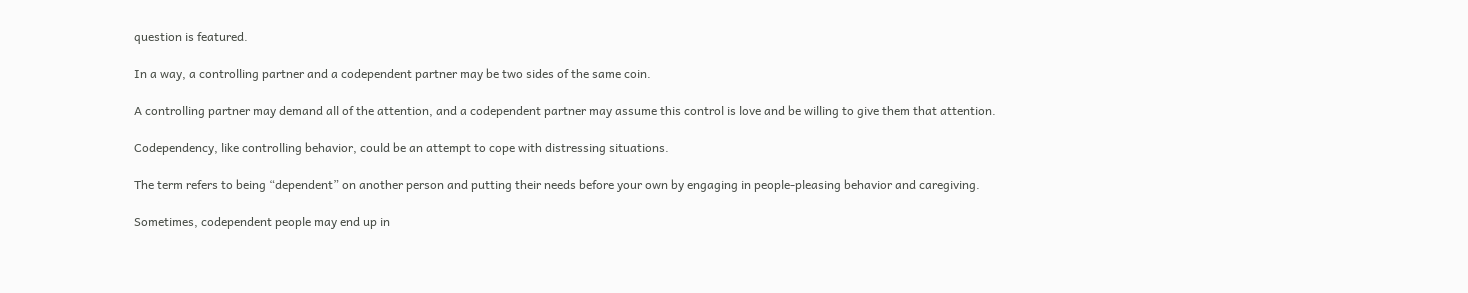question is featured.

In a way, a controlling partner and a codependent partner may be two sides of the same coin.

A controlling partner may demand all of the attention, and a codependent partner may assume this control is love and be willing to give them that attention.

Codependency, like controlling behavior, could be an attempt to cope with distressing situations.

The term refers to being “dependent” on another person and putting their needs before your own by engaging in people-pleasing behavior and caregiving.

Sometimes, codependent people may end up in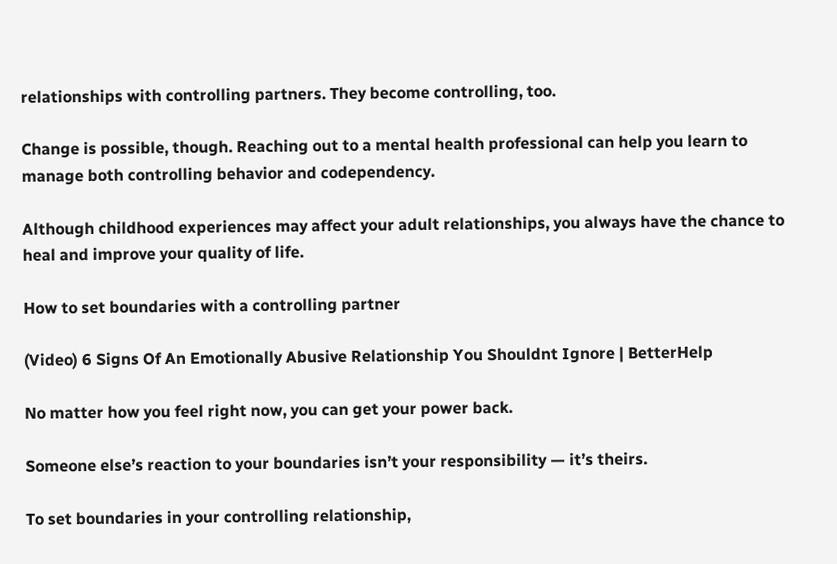relationships with controlling partners. They become controlling, too.

Change is possible, though. Reaching out to a mental health professional can help you learn to manage both controlling behavior and codependency.

Although childhood experiences may affect your adult relationships, you always have the chance to heal and improve your quality of life.

How to set boundaries with a controlling partner

(Video) 6 Signs Of An Emotionally Abusive Relationship You Shouldnt Ignore | BetterHelp

No matter how you feel right now, you can get your power back.

Someone else’s reaction to your boundaries isn’t your responsibility — it’s theirs.

To set boundaries in your controlling relationship,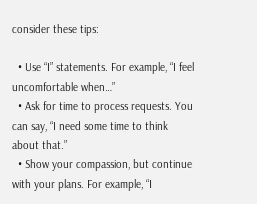consider these tips:

  • Use “I” statements. For example, “I feel uncomfortable when…”
  • Ask for time to process requests. You can say, “I need some time to think about that.”
  • Show your compassion, but continue with your plans. For example, “I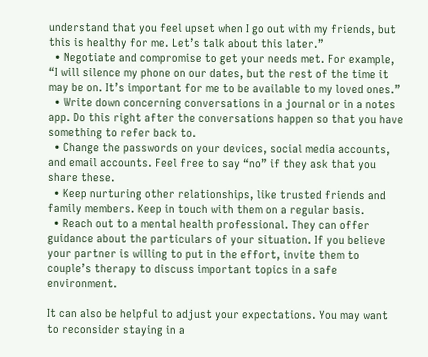understand that you feel upset when I go out with my friends, but this is healthy for me. Let’s talk about this later.”
  • Negotiate and compromise to get your needs met. For example, “I will silence my phone on our dates, but the rest of the time it may be on. It’s important for me to be available to my loved ones.”
  • Write down concerning conversations in a journal or in a notes app. Do this right after the conversations happen so that you have something to refer back to.
  • Change the passwords on your devices, social media accounts, and email accounts. Feel free to say “no” if they ask that you share these.
  • Keep nurturing other relationships, like trusted friends and family members. Keep in touch with them on a regular basis.
  • Reach out to a mental health professional. They can offer guidance about the particulars of your situation. If you believe your partner is willing to put in the effort, invite them to couple’s therapy to discuss important topics in a safe environment.

It can also be helpful to adjust your expectations. You may want to reconsider staying in a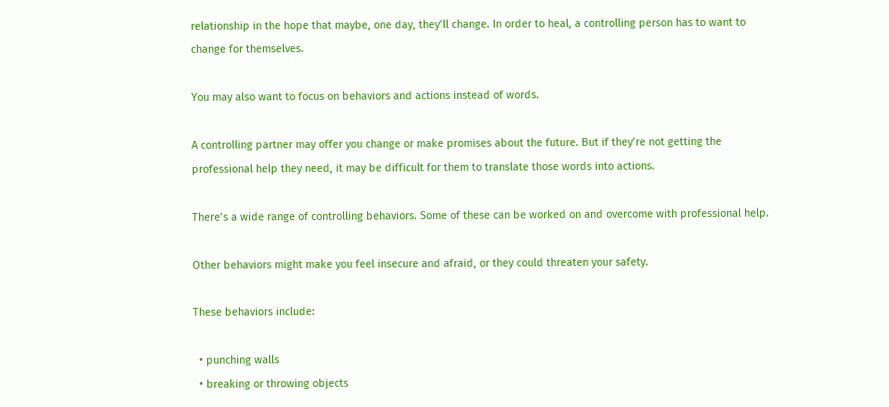relationship in the hope that maybe, one day, they’ll change. In order to heal, a controlling person has to want to change for themselves.

You may also want to focus on behaviors and actions instead of words.

A controlling partner may offer you change or make promises about the future. But if they’re not getting the professional help they need, it may be difficult for them to translate those words into actions.

There’s a wide range of controlling behaviors. Some of these can be worked on and overcome with professional help.

Other behaviors might make you feel insecure and afraid, or they could threaten your safety.

These behaviors include:

  • punching walls
  • breaking or throwing objects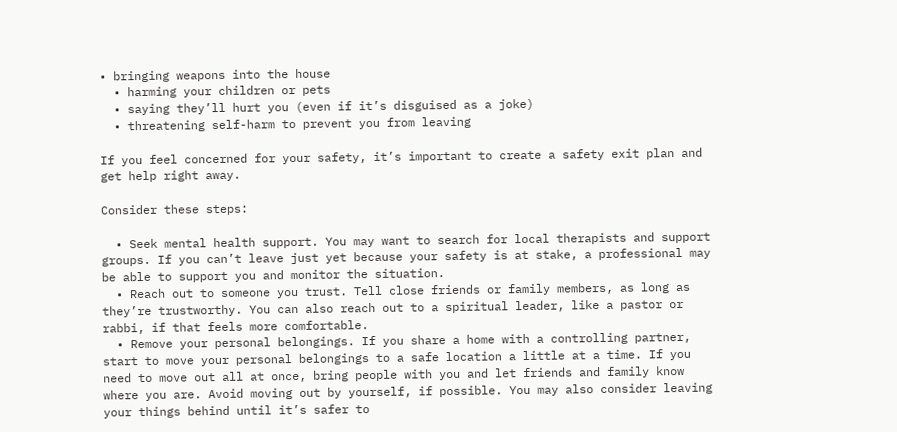• bringing weapons into the house
  • harming your children or pets
  • saying they’ll hurt you (even if it’s disguised as a joke)
  • threatening self-harm to prevent you from leaving

If you feel concerned for your safety, it’s important to create a safety exit plan and get help right away.

Consider these steps:

  • Seek mental health support. You may want to search for local therapists and support groups. If you can’t leave just yet because your safety is at stake, a professional may be able to support you and monitor the situation.
  • Reach out to someone you trust. Tell close friends or family members, as long as they’re trustworthy. You can also reach out to a spiritual leader, like a pastor or rabbi, if that feels more comfortable.
  • Remove your personal belongings. If you share a home with a controlling partner, start to move your personal belongings to a safe location a little at a time. If you need to move out all at once, bring people with you and let friends and family know where you are. Avoid moving out by yourself, if possible. You may also consider leaving your things behind until it’s safer to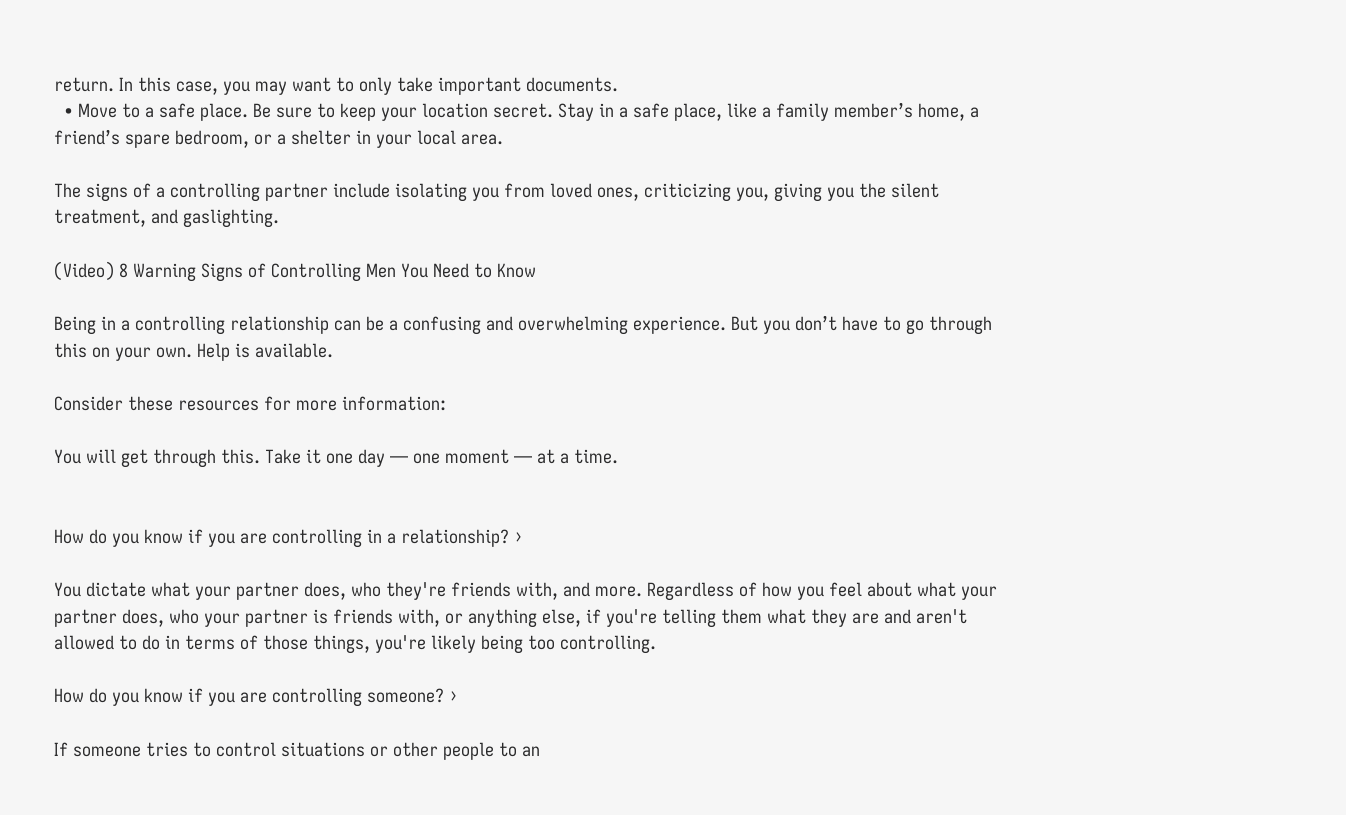return. In this case, you may want to only take important documents.
  • Move to a safe place. Be sure to keep your location secret. Stay in a safe place, like a family member’s home, a friend’s spare bedroom, or a shelter in your local area.

The signs of a controlling partner include isolating you from loved ones, criticizing you, giving you the silent treatment, and gaslighting.

(Video) 8 Warning Signs of Controlling Men You Need to Know

Being in a controlling relationship can be a confusing and overwhelming experience. But you don’t have to go through this on your own. Help is available.

Consider these resources for more information:

You will get through this. Take it one day — one moment — at a time.


How do you know if you are controlling in a relationship? ›

You dictate what your partner does, who they're friends with, and more. Regardless of how you feel about what your partner does, who your partner is friends with, or anything else, if you're telling them what they are and aren't allowed to do in terms of those things, you're likely being too controlling.

How do you know if you are controlling someone? ›

If someone tries to control situations or other people to an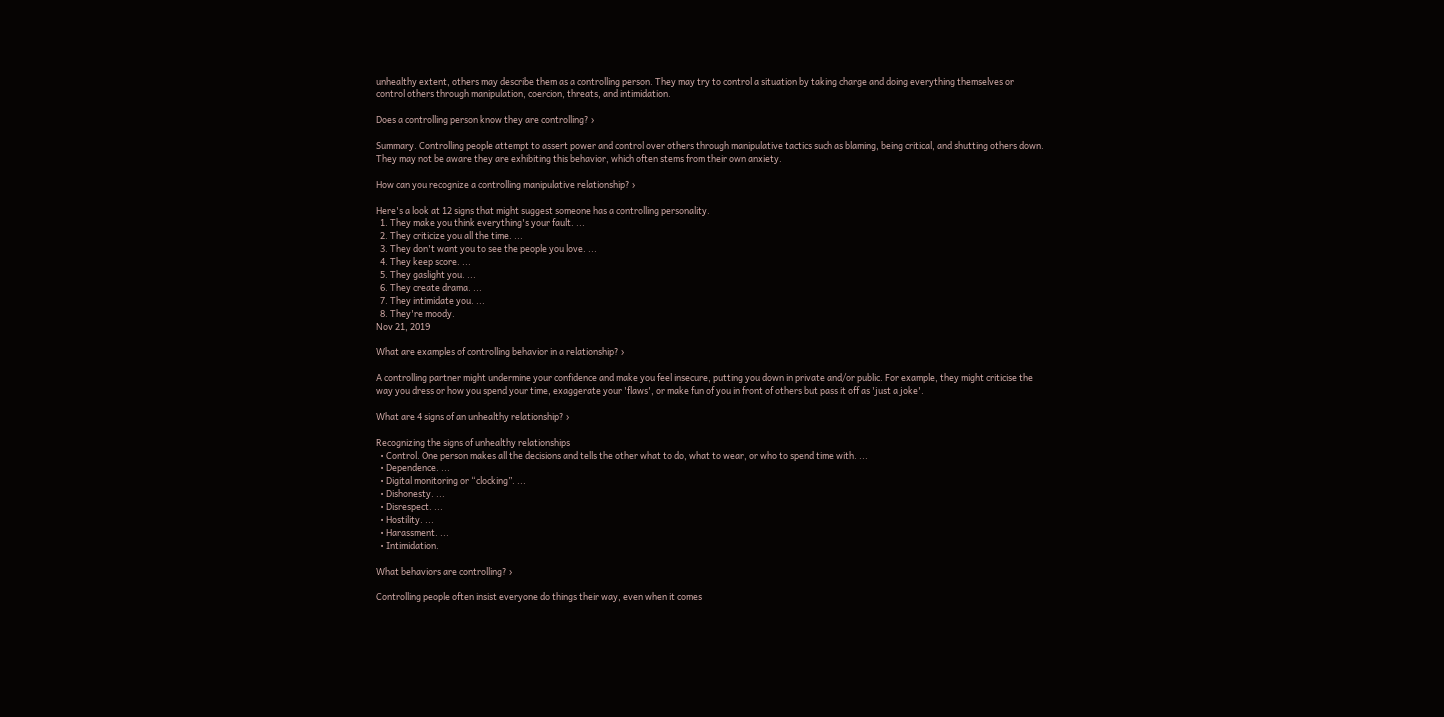unhealthy extent, others may describe them as a controlling person. They may try to control a situation by taking charge and doing everything themselves or control others through manipulation, coercion, threats, and intimidation.

Does a controlling person know they are controlling? ›

Summary. Controlling people attempt to assert power and control over others through manipulative tactics such as blaming, being critical, and shutting others down. They may not be aware they are exhibiting this behavior, which often stems from their own anxiety.

How can you recognize a controlling manipulative relationship? ›

Here's a look at 12 signs that might suggest someone has a controlling personality.
  1. They make you think everything's your fault. ...
  2. They criticize you all the time. ...
  3. They don't want you to see the people you love. ...
  4. They keep score. ...
  5. They gaslight you. ...
  6. They create drama. ...
  7. They intimidate you. ...
  8. They're moody.
Nov 21, 2019

What are examples of controlling behavior in a relationship? ›

A controlling partner might undermine your confidence and make you feel insecure, putting you down in private and/or public. For example, they might criticise the way you dress or how you spend your time, exaggerate your 'flaws', or make fun of you in front of others but pass it off as 'just a joke'.

What are 4 signs of an unhealthy relationship? ›

Recognizing the signs of unhealthy relationships
  • Control. One person makes all the decisions and tells the other what to do, what to wear, or who to spend time with. ...
  • Dependence. ...
  • Digital monitoring or “clocking”. ...
  • Dishonesty. ...
  • Disrespect. ...
  • Hostility. ...
  • Harassment. ...
  • Intimidation.

What behaviors are controlling? ›

Controlling people often insist everyone do things their way, even when it comes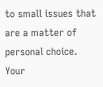to small issues that are a matter of personal choice. Your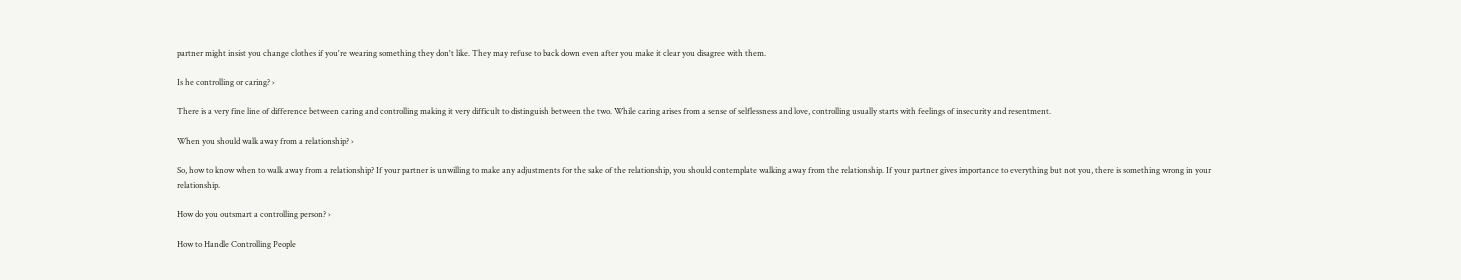partner might insist you change clothes if you're wearing something they don't like. They may refuse to back down even after you make it clear you disagree with them.

Is he controlling or caring? ›

There is a very fine line of difference between caring and controlling making it very difficult to distinguish between the two. While caring arises from a sense of selflessness and love, controlling usually starts with feelings of insecurity and resentment.

When you should walk away from a relationship? ›

So, how to know when to walk away from a relationship? If your partner is unwilling to make any adjustments for the sake of the relationship, you should contemplate walking away from the relationship. If your partner gives importance to everything but not you, there is something wrong in your relationship.

How do you outsmart a controlling person? ›

How to Handle Controlling People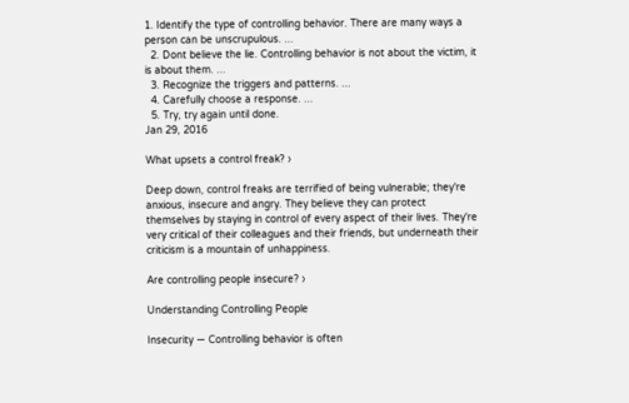1. Identify the type of controlling behavior. There are many ways a person can be unscrupulous. ...
  2. Dont believe the lie. Controlling behavior is not about the victim, it is about them. ...
  3. Recognize the triggers and patterns. ...
  4. Carefully choose a response. ...
  5. Try, try again until done.
Jan 29, 2016

What upsets a control freak? ›

Deep down, control freaks are terrified of being vulnerable; they're anxious, insecure and angry. They believe they can protect themselves by staying in control of every aspect of their lives. They're very critical of their colleagues and their friends, but underneath their criticism is a mountain of unhappiness.

Are controlling people insecure? ›

Understanding Controlling People

Insecurity — Controlling behavior is often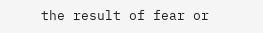the result of fear or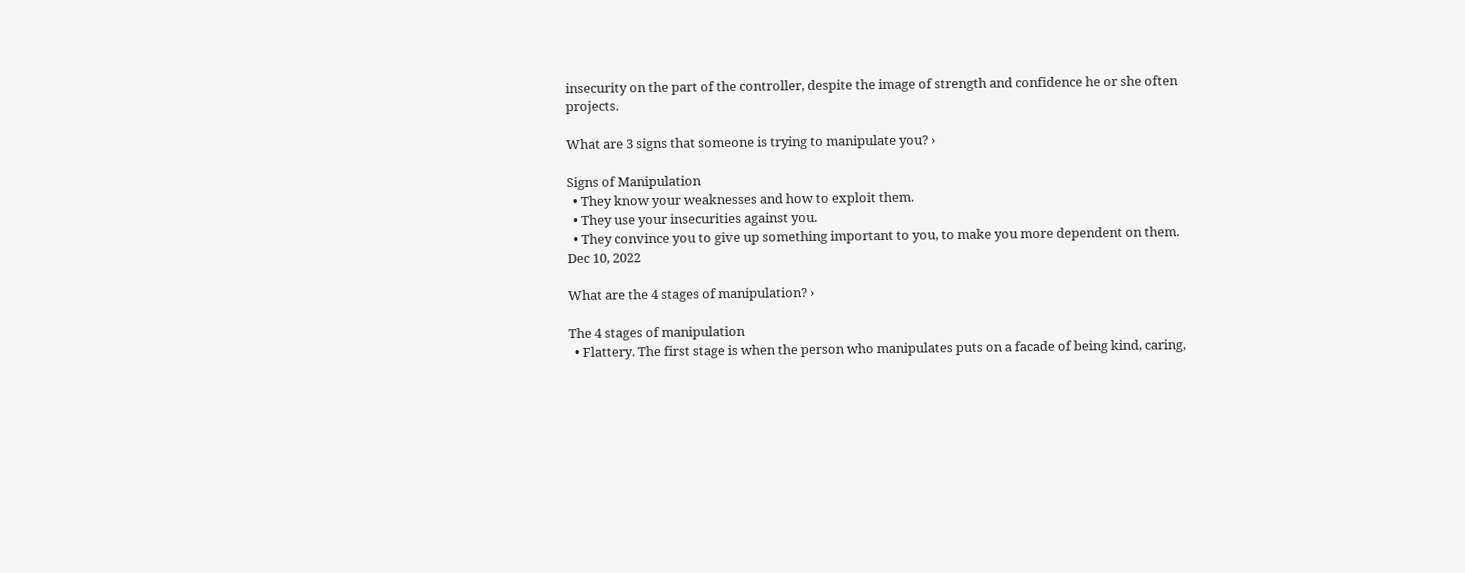insecurity on the part of the controller, despite the image of strength and confidence he or she often projects.

What are 3 signs that someone is trying to manipulate you? ›

Signs of Manipulation
  • They know your weaknesses and how to exploit them.
  • They use your insecurities against you.
  • They convince you to give up something important to you, to make you more dependent on them.
Dec 10, 2022

What are the 4 stages of manipulation? ›

The 4 stages of manipulation
  • Flattery. The first stage is when the person who manipulates puts on a facade of being kind, caring,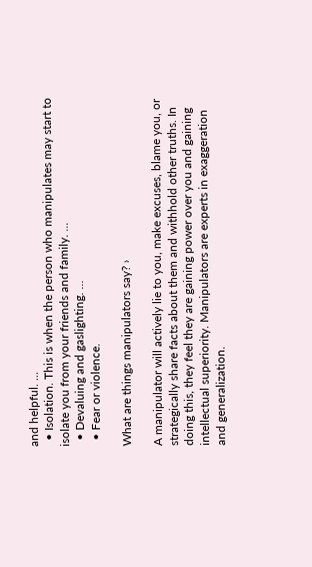and helpful. ...
  • Isolation. This is when the person who manipulates may start to isolate you from your friends and family. ...
  • Devaluing and gaslighting. ...
  • Fear or violence.

What are things manipulators say? ›

A manipulator will actively lie to you, make excuses, blame you, or strategically share facts about them and withhold other truths. In doing this, they feel they are gaining power over you and gaining intellectual superiority. Manipulators are experts in exaggeration and generalization.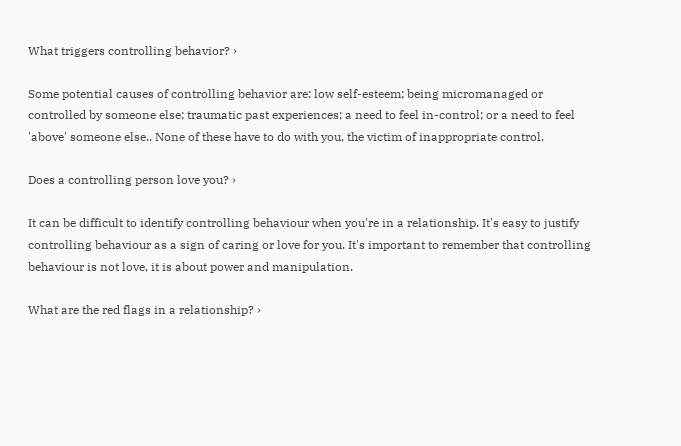What triggers controlling behavior? ›

Some potential causes of controlling behavior are: low self-esteem; being micromanaged or controlled by someone else; traumatic past experiences; a need to feel in-control; or a need to feel 'above' someone else.. None of these have to do with you, the victim of inappropriate control.

Does a controlling person love you? ›

It can be difficult to identify controlling behaviour when you're in a relationship. It's easy to justify controlling behaviour as a sign of caring or love for you. It's important to remember that controlling behaviour is not love, it is about power and manipulation.

What are the red flags in a relationship? ›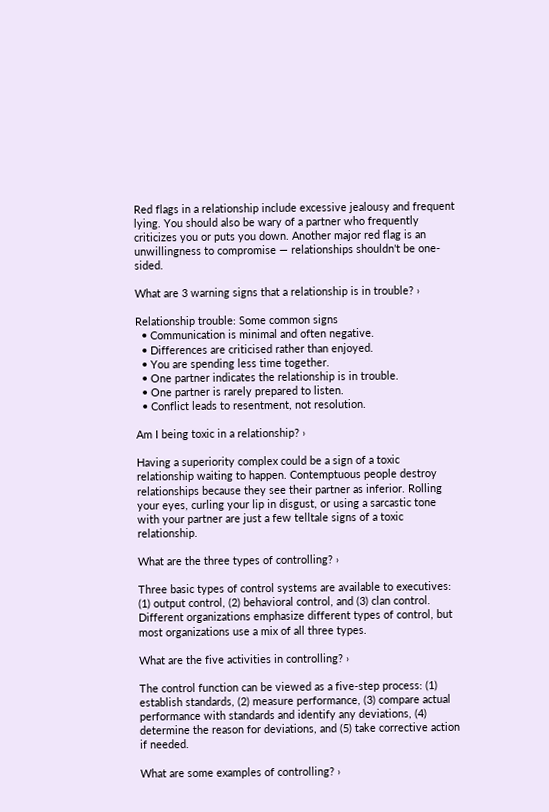Red flags in a relationship include excessive jealousy and frequent lying. You should also be wary of a partner who frequently criticizes you or puts you down. Another major red flag is an unwillingness to compromise — relationships shouldn't be one-sided.

What are 3 warning signs that a relationship is in trouble? ›

Relationship trouble: Some common signs
  • Communication is minimal and often negative.
  • Differences are criticised rather than enjoyed.
  • You are spending less time together.
  • One partner indicates the relationship is in trouble.
  • One partner is rarely prepared to listen.
  • Conflict leads to resentment, not resolution.

Am I being toxic in a relationship? ›

Having a superiority complex could be a sign of a toxic relationship waiting to happen. Contemptuous people destroy relationships because they see their partner as inferior. Rolling your eyes, curling your lip in disgust, or using a sarcastic tone with your partner are just a few telltale signs of a toxic relationship.

What are the three types of controlling? ›

Three basic types of control systems are available to executives: (1) output control, (2) behavioral control, and (3) clan control. Different organizations emphasize different types of control, but most organizations use a mix of all three types.

What are the five activities in controlling? ›

The control function can be viewed as a five-step process: (1) establish standards, (2) measure performance, (3) compare actual performance with standards and identify any deviations, (4) determine the reason for deviations, and (5) take corrective action if needed.

What are some examples of controlling? ›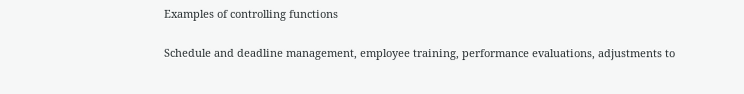Examples of controlling functions

Schedule and deadline management, employee training, performance evaluations, adjustments to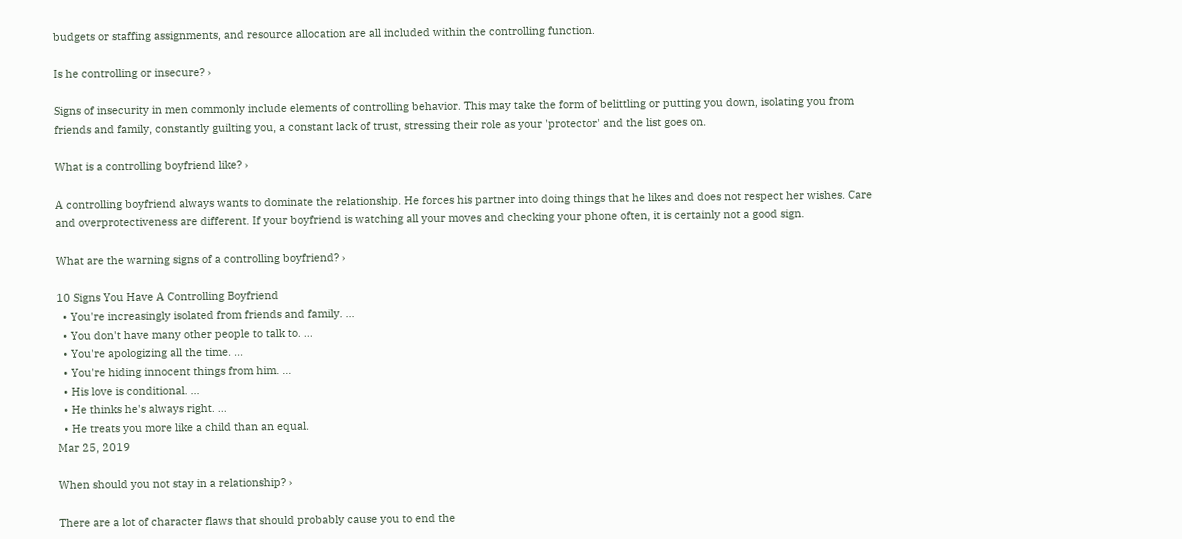budgets or staffing assignments, and resource allocation are all included within the controlling function.

Is he controlling or insecure? ›

Signs of insecurity in men commonly include elements of controlling behavior. This may take the form of belittling or putting you down, isolating you from friends and family, constantly guilting you, a constant lack of trust, stressing their role as your 'protector' and the list goes on.

What is a controlling boyfriend like? ›

A controlling boyfriend always wants to dominate the relationship. He forces his partner into doing things that he likes and does not respect her wishes. Care and overprotectiveness are different. If your boyfriend is watching all your moves and checking your phone often, it is certainly not a good sign.

What are the warning signs of a controlling boyfriend? ›

10 Signs You Have A Controlling Boyfriend
  • You're increasingly isolated from friends and family. ...
  • You don't have many other people to talk to. ...
  • You're apologizing all the time. ...
  • You're hiding innocent things from him. ...
  • His love is conditional. ...
  • He thinks he's always right. ...
  • He treats you more like a child than an equal.
Mar 25, 2019

When should you not stay in a relationship? ›

There are a lot of character flaws that should probably cause you to end the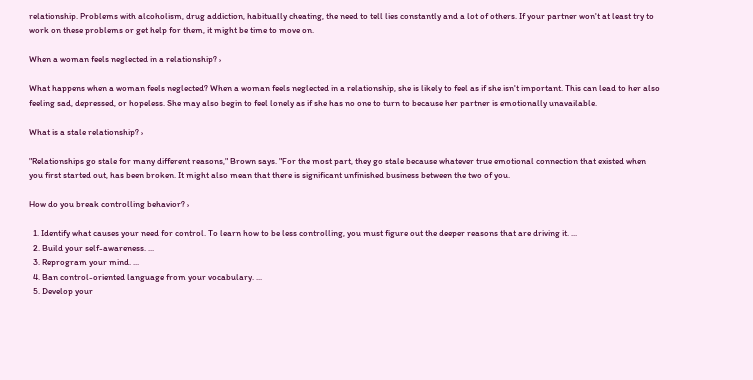relationship. Problems with alcoholism, drug addiction, habitually cheating, the need to tell lies constantly and a lot of others. If your partner won't at least try to work on these problems or get help for them, it might be time to move on.

When a woman feels neglected in a relationship? ›

What happens when a woman feels neglected? When a woman feels neglected in a relationship, she is likely to feel as if she isn't important. This can lead to her also feeling sad, depressed, or hopeless. She may also begin to feel lonely as if she has no one to turn to because her partner is emotionally unavailable.

What is a stale relationship? ›

"Relationships go stale for many different reasons," Brown says. "For the most part, they go stale because whatever true emotional connection that existed when you first started out, has been broken. It might also mean that there is significant unfinished business between the two of you.

How do you break controlling behavior? ›

  1. Identify what causes your need for control. To learn how to be less controlling, you must figure out the deeper reasons that are driving it. ...
  2. Build your self-awareness. ...
  3. Reprogram your mind. ...
  4. Ban control-oriented language from your vocabulary. ...
  5. Develop your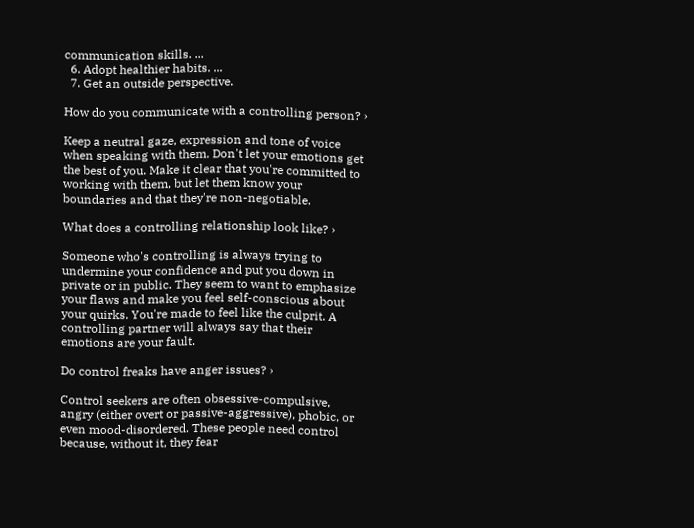communication skills. ...
  6. Adopt healthier habits. ...
  7. Get an outside perspective.

How do you communicate with a controlling person? ›

Keep a neutral gaze, expression and tone of voice when speaking with them. Don't let your emotions get the best of you. Make it clear that you're committed to working with them, but let them know your boundaries and that they're non-negotiable.

What does a controlling relationship look like? ›

Someone who's controlling is always trying to undermine your confidence and put you down in private or in public. They seem to want to emphasize your flaws and make you feel self-conscious about your quirks. You're made to feel like the culprit. A controlling partner will always say that their emotions are your fault.

Do control freaks have anger issues? ›

Control seekers are often obsessive-compulsive, angry (either overt or passive-aggressive), phobic, or even mood-disordered. These people need control because, without it, they fear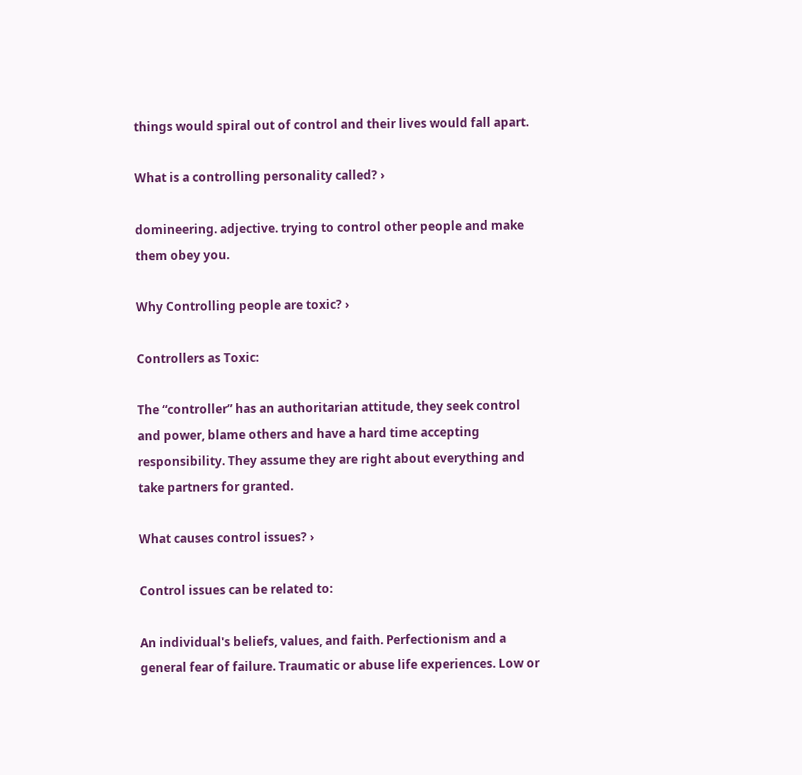things would spiral out of control and their lives would fall apart.

What is a controlling personality called? ›

domineering. adjective. trying to control other people and make them obey you.

Why Controlling people are toxic? ›

Controllers as Toxic:

The “controller” has an authoritarian attitude, they seek control and power, blame others and have a hard time accepting responsibility. They assume they are right about everything and take partners for granted.

What causes control issues? ›

Control issues can be related to:

An individual's beliefs, values, and faith. Perfectionism and a general fear of failure. Traumatic or abuse life experiences. Low or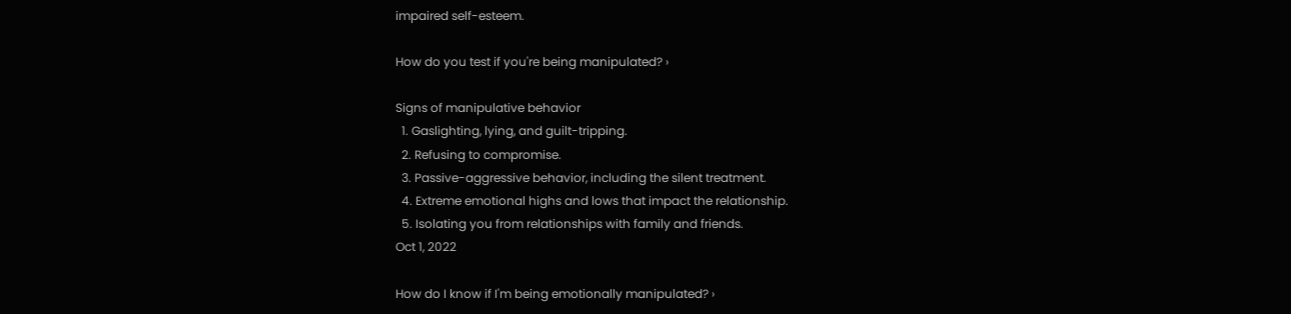impaired self-esteem.

How do you test if you're being manipulated? ›

Signs of manipulative behavior
  1. Gaslighting, lying, and guilt-tripping.
  2. Refusing to compromise.
  3. Passive-aggressive behavior, including the silent treatment.
  4. Extreme emotional highs and lows that impact the relationship.
  5. Isolating you from relationships with family and friends.
Oct 1, 2022

How do I know if I'm being emotionally manipulated? ›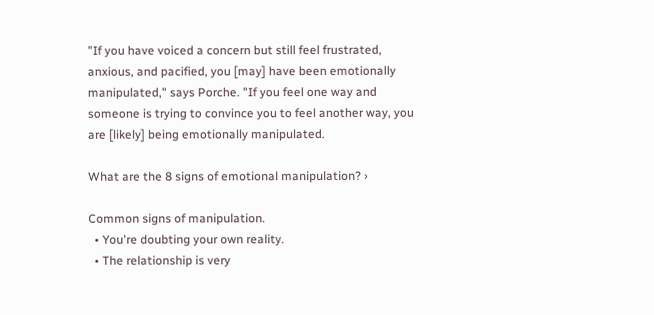"If you have voiced a concern but still feel frustrated, anxious, and pacified, you [may] have been emotionally manipulated," says Porche. "If you feel one way and someone is trying to convince you to feel another way, you are [likely] being emotionally manipulated.

What are the 8 signs of emotional manipulation? ›

Common signs of manipulation.
  • You're doubting your own reality.
  • The relationship is very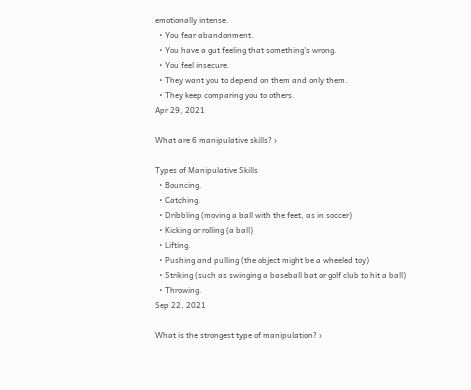emotionally intense.
  • You fear abandonment.
  • You have a gut feeling that something's wrong.
  • You feel insecure.
  • They want you to depend on them and only them.
  • They keep comparing you to others.
Apr 29, 2021

What are 6 manipulative skills? ›

Types of Manipulative Skills
  • Bouncing.
  • Catching.
  • Dribbling (moving a ball with the feet, as in soccer)
  • Kicking or rolling (a ball)
  • Lifting.
  • Pushing and pulling (the object might be a wheeled toy)
  • Striking (such as swinging a baseball bat or golf club to hit a ball)
  • Throwing.
Sep 22, 2021

What is the strongest type of manipulation? ›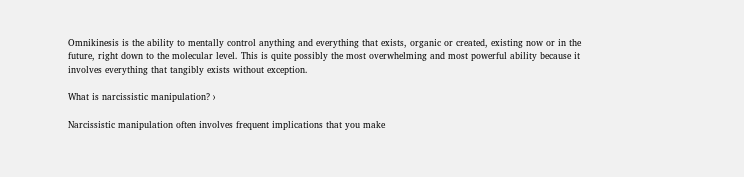Omnikinesis is the ability to mentally control anything and everything that exists, organic or created, existing now or in the future, right down to the molecular level. This is quite possibly the most overwhelming and most powerful ability because it involves everything that tangibly exists without exception.

What is narcissistic manipulation? ›

Narcissistic manipulation often involves frequent implications that you make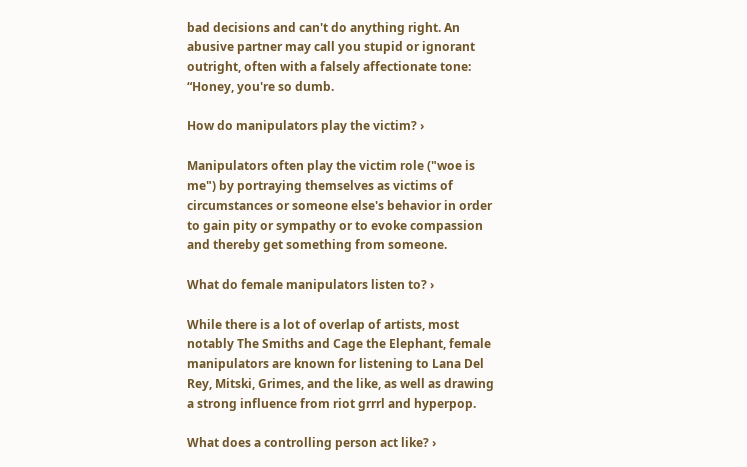bad decisions and can't do anything right. An abusive partner may call you stupid or ignorant outright, often with a falsely affectionate tone: “Honey, you're so dumb.

How do manipulators play the victim? ›

Manipulators often play the victim role ("woe is me") by portraying themselves as victims of circumstances or someone else's behavior in order to gain pity or sympathy or to evoke compassion and thereby get something from someone.

What do female manipulators listen to? ›

While there is a lot of overlap of artists, most notably The Smiths and Cage the Elephant, female manipulators are known for listening to Lana Del Rey, Mitski, Grimes, and the like, as well as drawing a strong influence from riot grrrl and hyperpop.

What does a controlling person act like? ›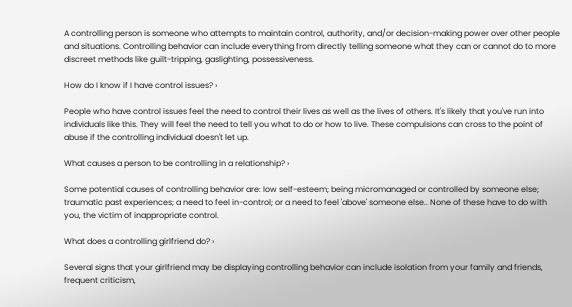A controlling person is someone who attempts to maintain control, authority, and/or decision-making power over other people and situations. Controlling behavior can include everything from directly telling someone what they can or cannot do to more discreet methods like guilt-tripping, gaslighting, possessiveness.

How do I know if I have control issues? ›

People who have control issues feel the need to control their lives as well as the lives of others. It's likely that you've run into individuals like this. They will feel the need to tell you what to do or how to live. These compulsions can cross to the point of abuse if the controlling individual doesn't let up.

What causes a person to be controlling in a relationship? ›

Some potential causes of controlling behavior are: low self-esteem; being micromanaged or controlled by someone else; traumatic past experiences; a need to feel in-control; or a need to feel 'above' someone else.. None of these have to do with you, the victim of inappropriate control.

What does a controlling girlfriend do? ›

Several signs that your girlfriend may be displaying controlling behavior can include isolation from your family and friends, frequent criticism,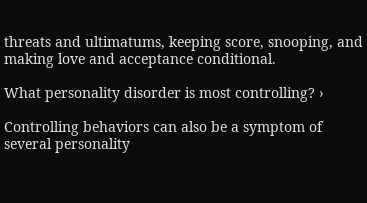threats and ultimatums, keeping score, snooping, and making love and acceptance conditional.

What personality disorder is most controlling? ›

Controlling behaviors can also be a symptom of several personality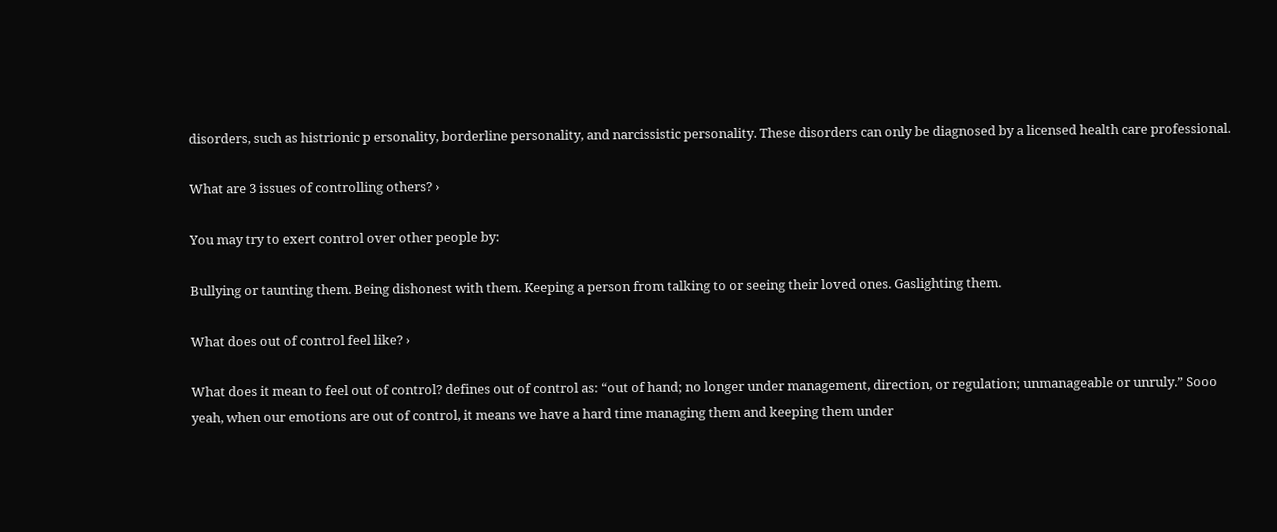disorders, such as histrionic p ersonality, borderline personality, and narcissistic personality. These disorders can only be diagnosed by a licensed health care professional.

What are 3 issues of controlling others? ›

You may try to exert control over other people by:

Bullying or taunting them. Being dishonest with them. Keeping a person from talking to or seeing their loved ones. Gaslighting them.

What does out of control feel like? ›

What does it mean to feel out of control? defines out of control as: “out of hand; no longer under management, direction, or regulation; unmanageable or unruly.” Sooo yeah, when our emotions are out of control, it means we have a hard time managing them and keeping them under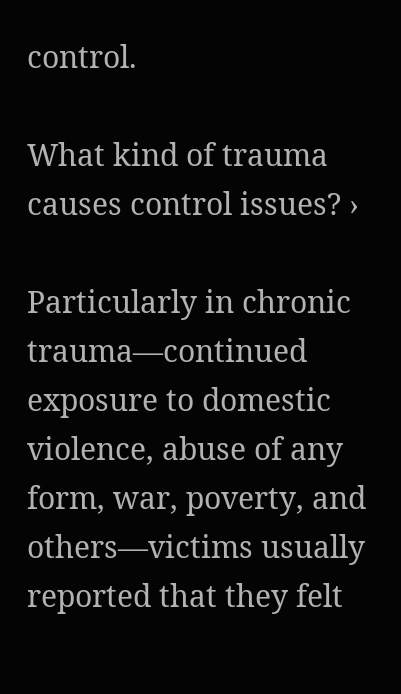control.

What kind of trauma causes control issues? ›

Particularly in chronic trauma—continued exposure to domestic violence, abuse of any form, war, poverty, and others—victims usually reported that they felt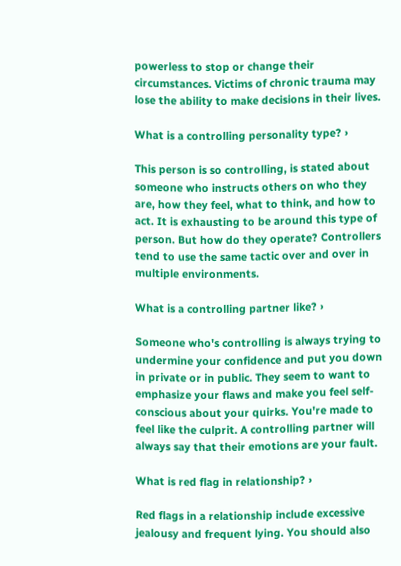powerless to stop or change their circumstances. Victims of chronic trauma may lose the ability to make decisions in their lives.

What is a controlling personality type? ›

This person is so controlling, is stated about someone who instructs others on who they are, how they feel, what to think, and how to act. It is exhausting to be around this type of person. But how do they operate? Controllers tend to use the same tactic over and over in multiple environments.

What is a controlling partner like? ›

Someone who's controlling is always trying to undermine your confidence and put you down in private or in public. They seem to want to emphasize your flaws and make you feel self-conscious about your quirks. You're made to feel like the culprit. A controlling partner will always say that their emotions are your fault.

What is red flag in relationship? ›

Red flags in a relationship include excessive jealousy and frequent lying. You should also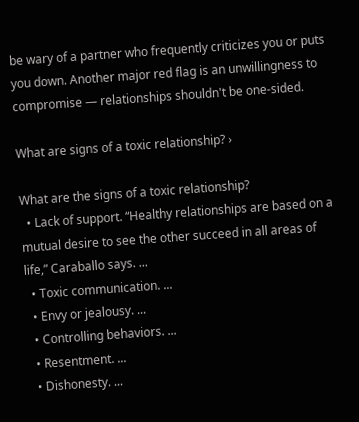be wary of a partner who frequently criticizes you or puts you down. Another major red flag is an unwillingness to compromise — relationships shouldn't be one-sided.

What are signs of a toxic relationship? ›

What are the signs of a toxic relationship?
  • Lack of support. “Healthy relationships are based on a mutual desire to see the other succeed in all areas of life,” Caraballo says. ...
  • Toxic communication. ...
  • Envy or jealousy. ...
  • Controlling behaviors. ...
  • Resentment. ...
  • Dishonesty. ...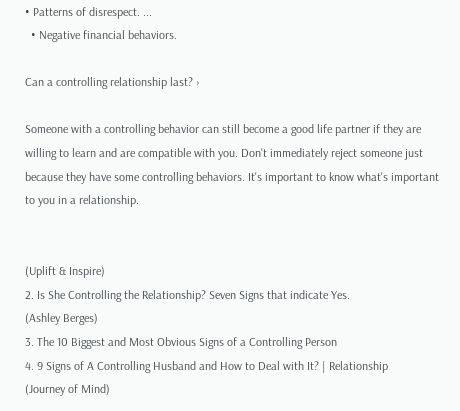• Patterns of disrespect. ...
  • Negative financial behaviors.

Can a controlling relationship last? ›

Someone with a controlling behavior can still become a good life partner if they are willing to learn and are compatible with you. Don't immediately reject someone just because they have some controlling behaviors. It's important to know what's important to you in a relationship.


(Uplift & Inspire)
2. Is She Controlling the Relationship? Seven Signs that indicate Yes.
(Ashley Berges)
3. The 10 Biggest and Most Obvious Signs of a Controlling Person
4. 9 Signs of A Controlling Husband and How to Deal with It? | Relationship
(Journey of Mind)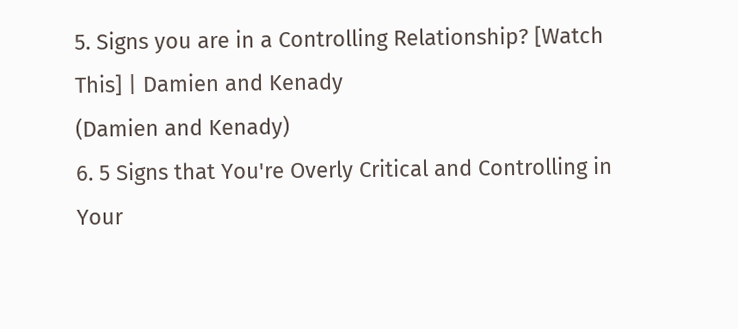5. Signs you are in a Controlling Relationship? [Watch This] | Damien and Kenady
(Damien and Kenady)
6. 5 Signs that You're Overly Critical and Controlling in Your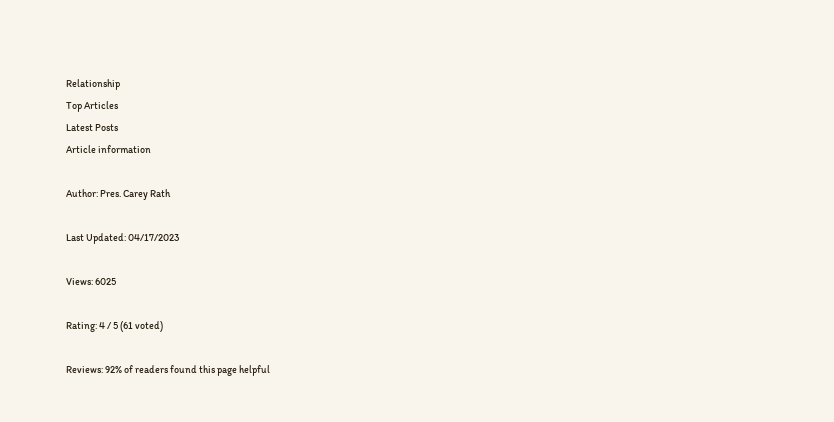Relationship
Top Articles
Latest Posts
Article information

Author: Pres. Carey Rath

Last Updated: 04/17/2023

Views: 6025

Rating: 4 / 5 (61 voted)

Reviews: 92% of readers found this page helpful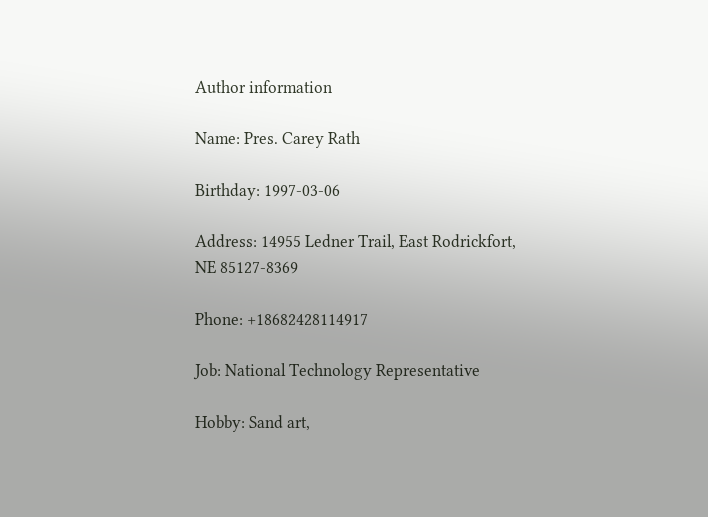Author information

Name: Pres. Carey Rath

Birthday: 1997-03-06

Address: 14955 Ledner Trail, East Rodrickfort, NE 85127-8369

Phone: +18682428114917

Job: National Technology Representative

Hobby: Sand art,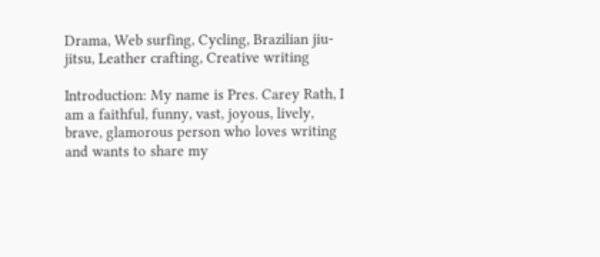Drama, Web surfing, Cycling, Brazilian jiu-jitsu, Leather crafting, Creative writing

Introduction: My name is Pres. Carey Rath, I am a faithful, funny, vast, joyous, lively, brave, glamorous person who loves writing and wants to share my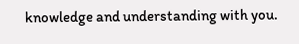knowledge and understanding with you.